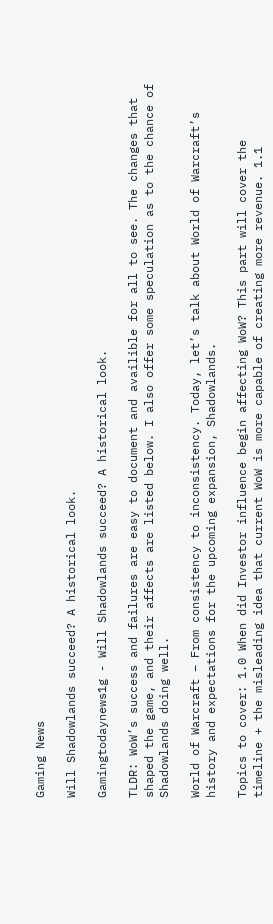Gaming News

Will Shadowlands succeed? A historical look.

Gamingtodaynews1g - Will Shadowlands succeed? A historical look.

TLDR: WoW’s success and failures are easy to document and availible for all to see. The changes that shaped the game, and their affects are listed below. I also offer some speculation as to the chance of Shadowlands doing well.

World of Warcraft – From consistency to inconsistency. Today, let’s talk about World of Warcraft’s history and expectations for the upcoming expansion, Shadowlands.

Topics to cover: 1.0 When did Investor influence begin affecting WoW? This part will cover the timeline + the misleading idea that current WoW is more capable of creating more revenue. 1.1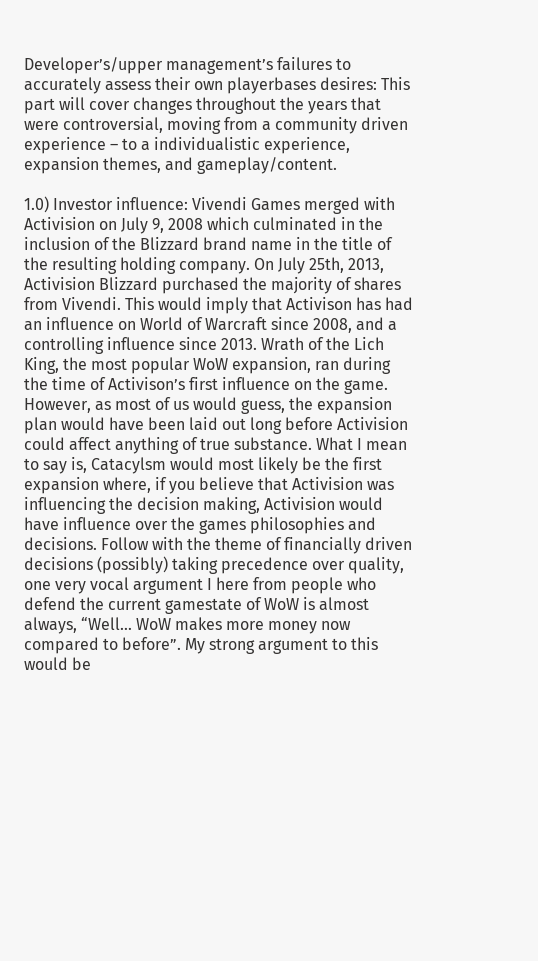Developer’s/upper management’s failures to accurately assess their own playerbases desires: This part will cover changes throughout the years that were controversial, moving from a community driven experience – to a individualistic experience, expansion themes, and gameplay/content.

1.0) Investor influence: Vivendi Games merged with Activision on July 9, 2008 which culminated in the inclusion of the Blizzard brand name in the title of the resulting holding company. On July 25th, 2013, Activision Blizzard purchased the majority of shares from Vivendi. This would imply that Activison has had an influence on World of Warcraft since 2008, and a controlling influence since 2013. Wrath of the Lich King, the most popular WoW expansion, ran during the time of Activison’s first influence on the game. However, as most of us would guess, the expansion plan would have been laid out long before Activision could affect anything of true substance. What I mean to say is, Catacylsm would most likely be the first expansion where, if you believe that Activision was influencing the decision making, Activision would have influence over the games philosophies and decisions. Follow with the theme of financially driven decisions (possibly) taking precedence over quality, one very vocal argument I here from people who defend the current gamestate of WoW is almost always, “Well… WoW makes more money now compared to before”. My strong argument to this would be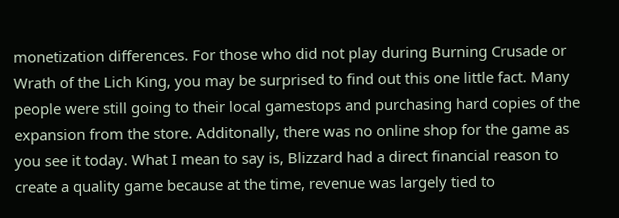monetization differences. For those who did not play during Burning Crusade or Wrath of the Lich King, you may be surprised to find out this one little fact. Many people were still going to their local gamestops and purchasing hard copies of the expansion from the store. Additonally, there was no online shop for the game as you see it today. What I mean to say is, Blizzard had a direct financial reason to create a quality game because at the time, revenue was largely tied to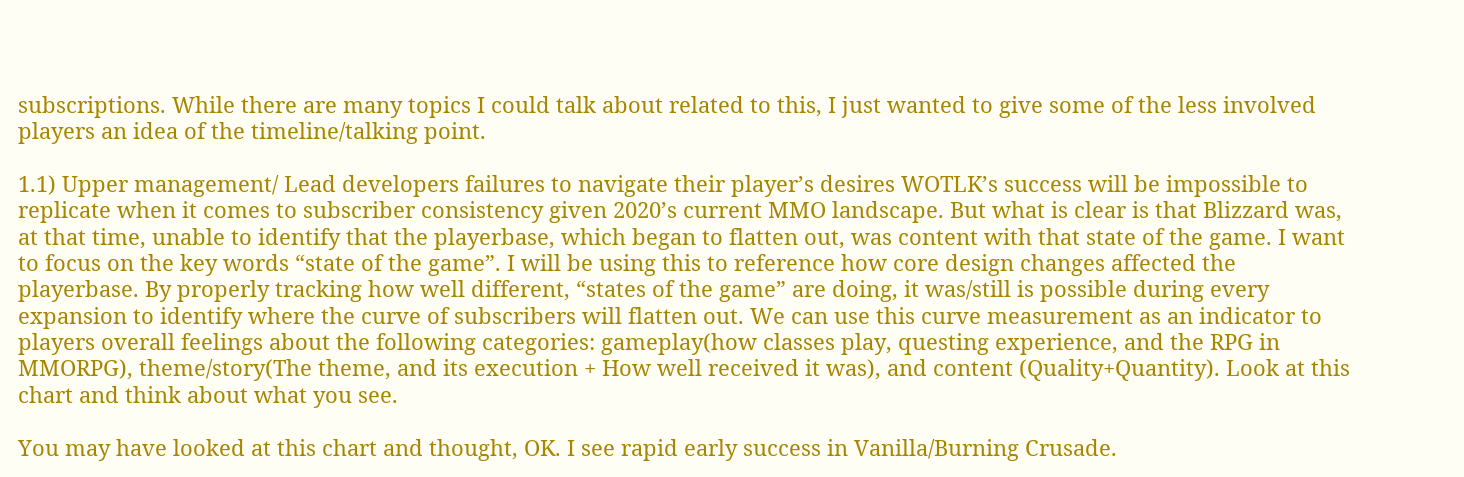subscriptions. While there are many topics I could talk about related to this, I just wanted to give some of the less involved players an idea of the timeline/talking point.

1.1) Upper management/ Lead developers failures to navigate their player’s desires WOTLK’s success will be impossible to replicate when it comes to subscriber consistency given 2020’s current MMO landscape. But what is clear is that Blizzard was, at that time, unable to identify that the playerbase, which began to flatten out, was content with that state of the game. I want to focus on the key words “state of the game”. I will be using this to reference how core design changes affected the playerbase. By properly tracking how well different, “states of the game” are doing, it was/still is possible during every expansion to identify where the curve of subscribers will flatten out. We can use this curve measurement as an indicator to players overall feelings about the following categories: gameplay(how classes play, questing experience, and the RPG in MMORPG), theme/story(The theme, and its execution + How well received it was), and content (Quality+Quantity). Look at this chart and think about what you see.

You may have looked at this chart and thought, OK. I see rapid early success in Vanilla/Burning Crusade.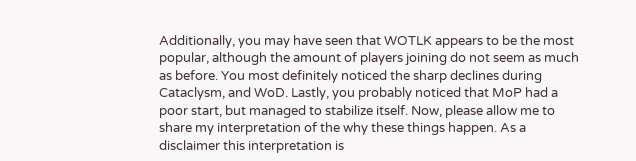Additionally, you may have seen that WOTLK appears to be the most popular, although the amount of players joining do not seem as much as before. You most definitely noticed the sharp declines during Cataclysm, and WoD. Lastly, you probably noticed that MoP had a poor start, but managed to stabilize itself. Now, please allow me to share my interpretation of the why these things happen. As a disclaimer this interpretation is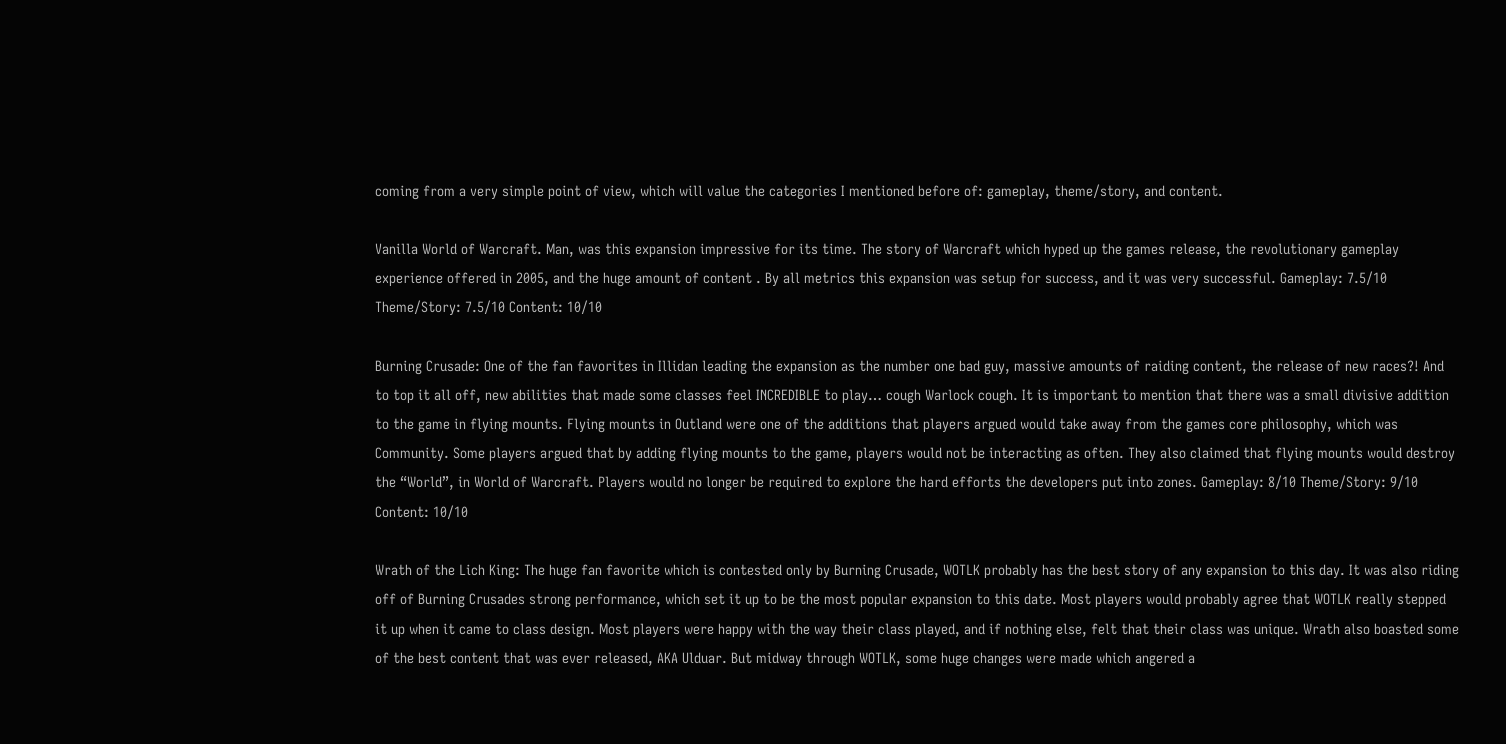coming from a very simple point of view, which will value the categories I mentioned before of: gameplay, theme/story, and content.

Vanilla World of Warcraft. Man, was this expansion impressive for its time. The story of Warcraft which hyped up the games release, the revolutionary gameplay experience offered in 2005, and the huge amount of content . By all metrics this expansion was setup for success, and it was very successful. Gameplay: 7.5/10 Theme/Story: 7.5/10 Content: 10/10

Burning Crusade: One of the fan favorites in Illidan leading the expansion as the number one bad guy, massive amounts of raiding content, the release of new races?! And to top it all off, new abilities that made some classes feel INCREDIBLE to play… cough Warlock cough. It is important to mention that there was a small divisive addition to the game in flying mounts. Flying mounts in Outland were one of the additions that players argued would take away from the games core philosophy, which was Community. Some players argued that by adding flying mounts to the game, players would not be interacting as often. They also claimed that flying mounts would destroy the “World”, in World of Warcraft. Players would no longer be required to explore the hard efforts the developers put into zones. Gameplay: 8/10 Theme/Story: 9/10 Content: 10/10

Wrath of the Lich King: The huge fan favorite which is contested only by Burning Crusade, WOTLK probably has the best story of any expansion to this day. It was also riding off of Burning Crusades strong performance, which set it up to be the most popular expansion to this date. Most players would probably agree that WOTLK really stepped it up when it came to class design. Most players were happy with the way their class played, and if nothing else, felt that their class was unique. Wrath also boasted some of the best content that was ever released, AKA Ulduar. But midway through WOTLK, some huge changes were made which angered a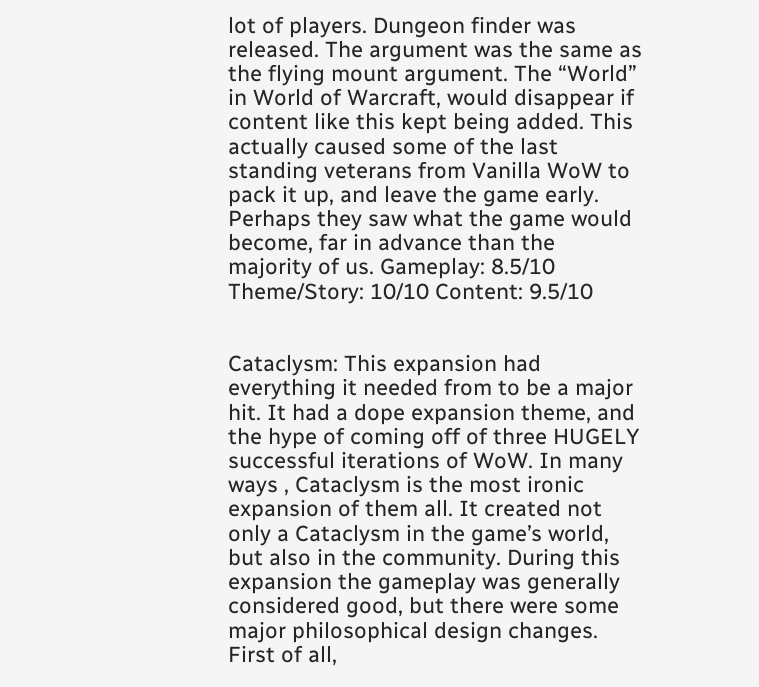lot of players. Dungeon finder was released. The argument was the same as the flying mount argument. The “World” in World of Warcraft, would disappear if content like this kept being added. This actually caused some of the last standing veterans from Vanilla WoW to pack it up, and leave the game early. Perhaps they saw what the game would become, far in advance than the majority of us. Gameplay: 8.5/10 Theme/Story: 10/10 Content: 9.5/10


Cataclysm: This expansion had everything it needed from to be a major hit. It had a dope expansion theme, and the hype of coming off of three HUGELY successful iterations of WoW. In many ways , Cataclysm is the most ironic expansion of them all. It created not only a Cataclysm in the game’s world, but also in the community. During this expansion the gameplay was generally considered good, but there were some major philosophical design changes. First of all,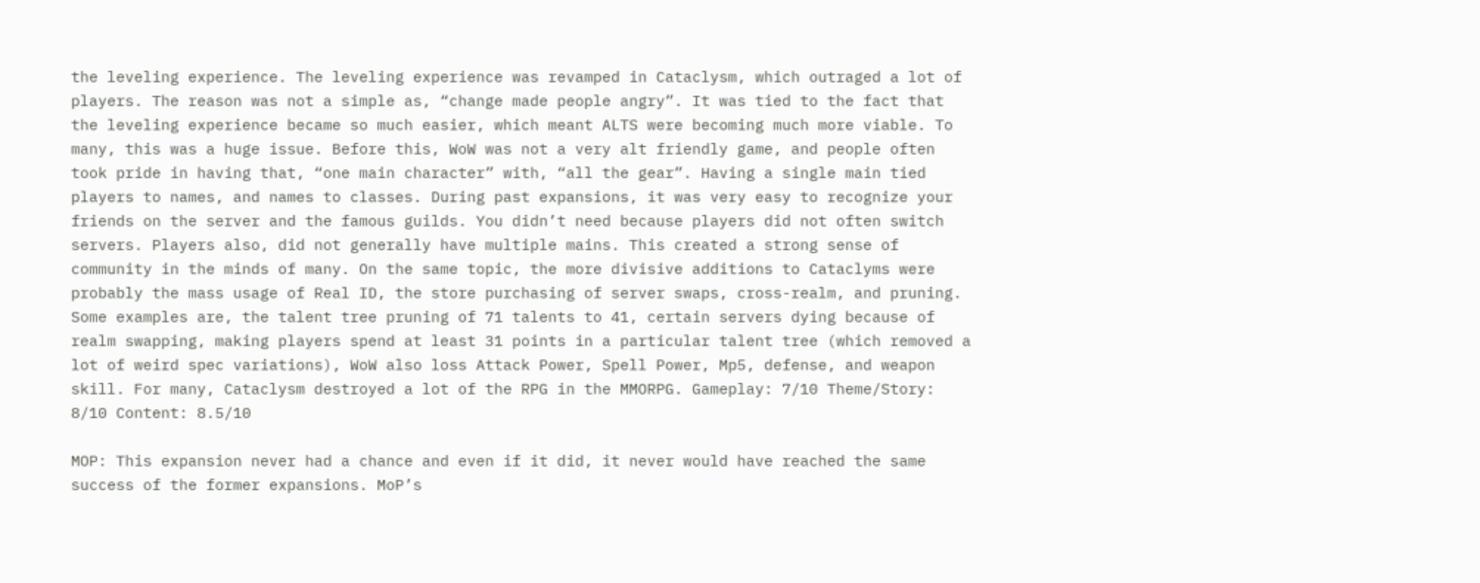the leveling experience. The leveling experience was revamped in Cataclysm, which outraged a lot of players. The reason was not a simple as, “change made people angry”. It was tied to the fact that the leveling experience became so much easier, which meant ALTS were becoming much more viable. To many, this was a huge issue. Before this, WoW was not a very alt friendly game, and people often took pride in having that, “one main character” with, “all the gear”. Having a single main tied players to names, and names to classes. During past expansions, it was very easy to recognize your friends on the server and the famous guilds. You didn’t need because players did not often switch servers. Players also, did not generally have multiple mains. This created a strong sense of community in the minds of many. On the same topic, the more divisive additions to Cataclyms were probably the mass usage of Real ID, the store purchasing of server swaps, cross-realm, and pruning. Some examples are, the talent tree pruning of 71 talents to 41, certain servers dying because of realm swapping, making players spend at least 31 points in a particular talent tree (which removed a lot of weird spec variations), WoW also loss Attack Power, Spell Power, Mp5, defense, and weapon skill. For many, Cataclysm destroyed a lot of the RPG in the MMORPG. Gameplay: 7/10 Theme/Story: 8/10 Content: 8.5/10

MOP: This expansion never had a chance and even if it did, it never would have reached the same success of the former expansions. MoP’s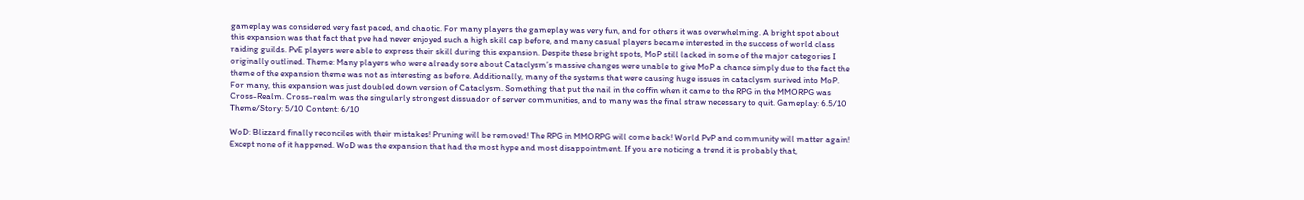gameplay was considered very fast paced, and chaotic. For many players the gameplay was very fun, and for others it was overwhelming. A bright spot about this expansion was that fact that pve had never enjoyed such a high skill cap before, and many casual players became interested in the success of world class raiding guilds. PvE players were able to express their skill during this expansion. Despite these bright spots, MoP still lacked in some of the major categories I originally outlined. Theme: Many players who were already sore about Cataclysm’s massive changes were unable to give MoP a chance simply due to the fact the theme of the expansion theme was not as interesting as before. Additionally, many of the systems that were causing huge issues in cataclysm surived into MoP. For many, this expansion was just doubled down version of Cataclysm. Something that put the nail in the coffin when it came to the RPG in the MMORPG was Cross-Realm. Cross-realm was the singularly strongest dissuador of server communities, and to many was the final straw necessary to quit. Gameplay: 6.5/10 Theme/Story: 5/10 Content: 6/10

WoD: Blizzard finally reconciles with their mistakes! Pruning will be removed! The RPG in MMORPG will come back! World PvP and community will matter again! Except none of it happened. WoD was the expansion that had the most hype and most disappointment. If you are noticing a trend it is probably that,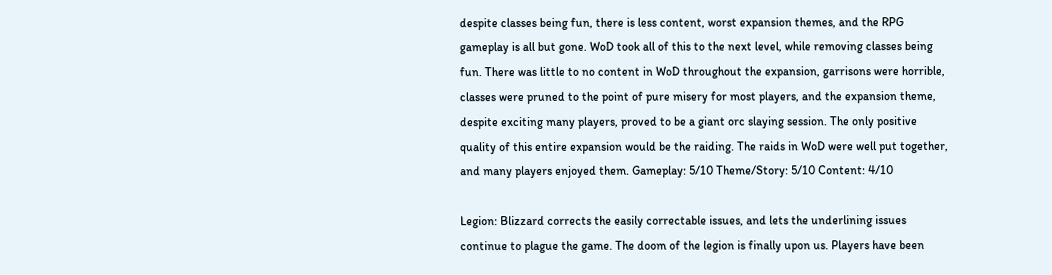despite classes being fun, there is less content, worst expansion themes, and the RPG gameplay is all but gone. WoD took all of this to the next level, while removing classes being fun. There was little to no content in WoD throughout the expansion, garrisons were horrible, classes were pruned to the point of pure misery for most players, and the expansion theme, despite exciting many players, proved to be a giant orc slaying session. The only positive quality of this entire expansion would be the raiding. The raids in WoD were well put together, and many players enjoyed them. Gameplay: 5/10 Theme/Story: 5/10 Content: 4/10

Legion: Blizzard corrects the easily correctable issues, and lets the underlining issues continue to plague the game. The doom of the legion is finally upon us. Players have been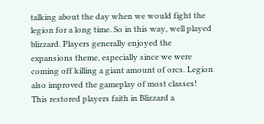talking about the day when we would fight the legion for a long time. So in this way, well played blizzard. Players generally enjoyed the expansions theme, especially since we were coming off killing a giant amount of orcs. Legion also improved the gameplay of most classes! This restored players faith in Blizzard a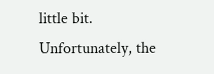little bit. Unfortunately, the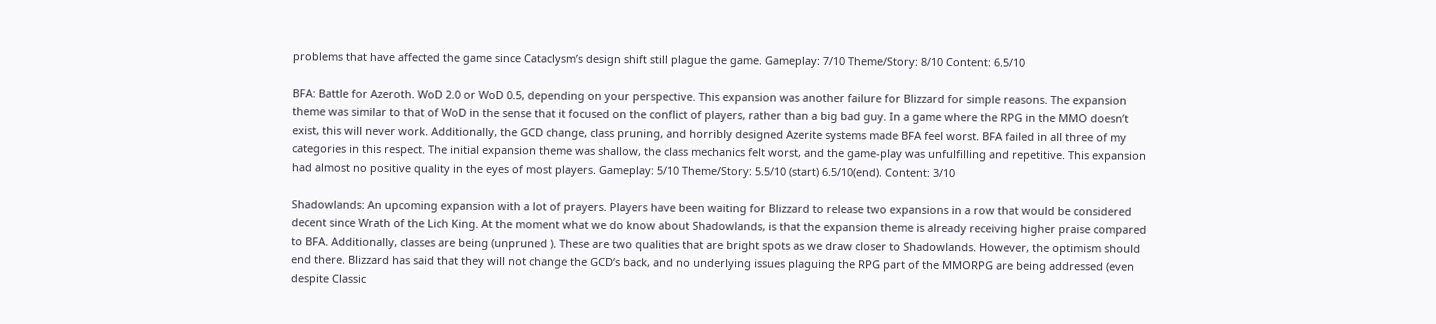problems that have affected the game since Cataclysm’s design shift still plague the game. Gameplay: 7/10 Theme/Story: 8/10 Content: 6.5/10

BFA: Battle for Azeroth. WoD 2.0 or WoD 0.5, depending on your perspective. This expansion was another failure for Blizzard for simple reasons. The expansion theme was similar to that of WoD in the sense that it focused on the conflict of players, rather than a big bad guy. In a game where the RPG in the MMO doesn’t exist, this will never work. Additionally, the GCD change, class pruning, and horribly designed Azerite systems made BFA feel worst. BFA failed in all three of my categories in this respect. The initial expansion theme was shallow, the class mechanics felt worst, and the game-play was unfulfilling and repetitive. This expansion had almost no positive quality in the eyes of most players. Gameplay: 5/10 Theme/Story: 5.5/10 (start) 6.5/10(end). Content: 3/10

Shadowlands: An upcoming expansion with a lot of prayers. Players have been waiting for Blizzard to release two expansions in a row that would be considered decent since Wrath of the Lich King. At the moment what we do know about Shadowlands, is that the expansion theme is already receiving higher praise compared to BFA. Additionally, classes are being (unpruned ). These are two qualities that are bright spots as we draw closer to Shadowlands. However, the optimism should end there. Blizzard has said that they will not change the GCD’s back, and no underlying issues plaguing the RPG part of the MMORPG are being addressed (even despite Classic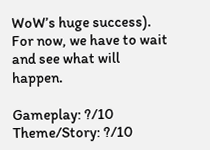WoW’s huge success). For now, we have to wait and see what will happen.

Gameplay: ?/10 Theme/Story: ?/10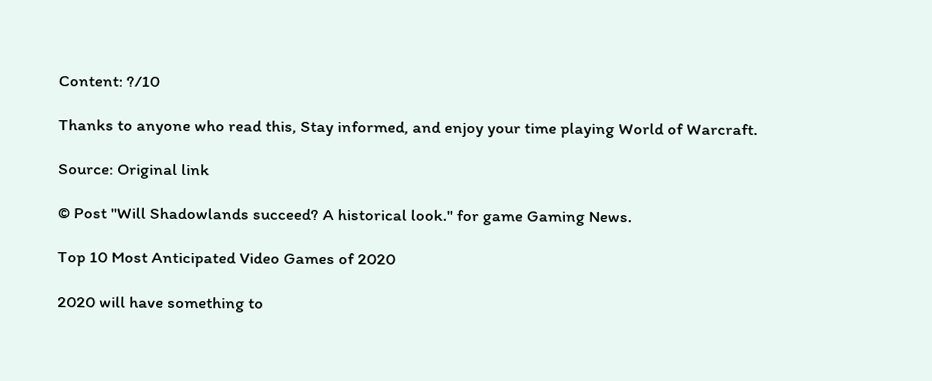Content: ?/10

Thanks to anyone who read this, Stay informed, and enjoy your time playing World of Warcraft.

Source: Original link

© Post "Will Shadowlands succeed? A historical look." for game Gaming News.

Top 10 Most Anticipated Video Games of 2020

2020 will have something to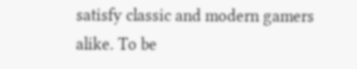satisfy classic and modern gamers alike. To be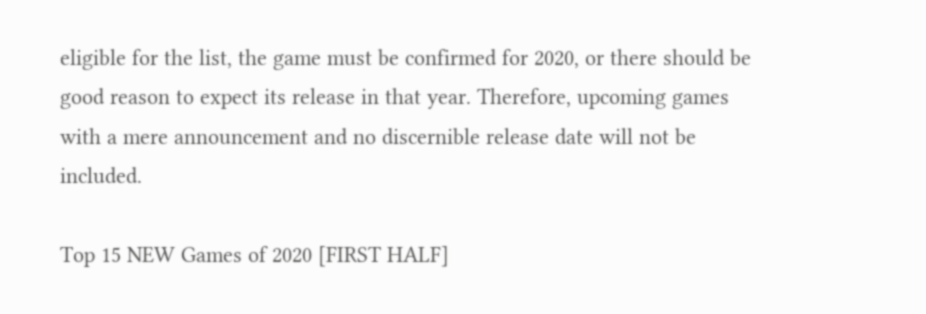eligible for the list, the game must be confirmed for 2020, or there should be good reason to expect its release in that year. Therefore, upcoming games with a mere announcement and no discernible release date will not be included.

Top 15 NEW Games of 2020 [FIRST HALF]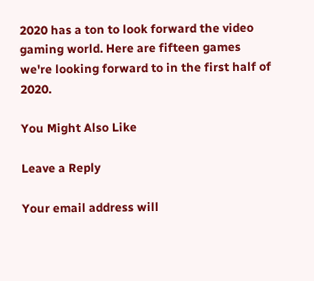2020 has a ton to look forward the video gaming world. Here are fifteen games we're looking forward to in the first half of 2020.

You Might Also Like

Leave a Reply

Your email address will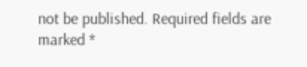not be published. Required fields are marked *